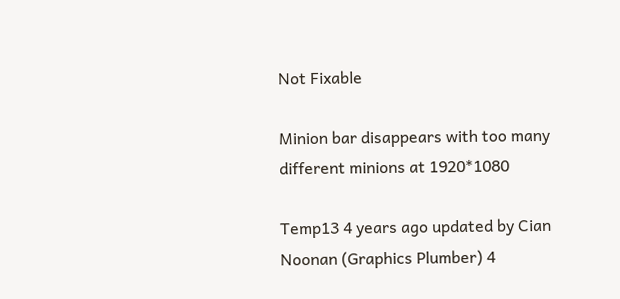Not Fixable

Minion bar disappears with too many different minions at 1920*1080

Temp13 4 years ago updated by Cian Noonan (Graphics Plumber) 4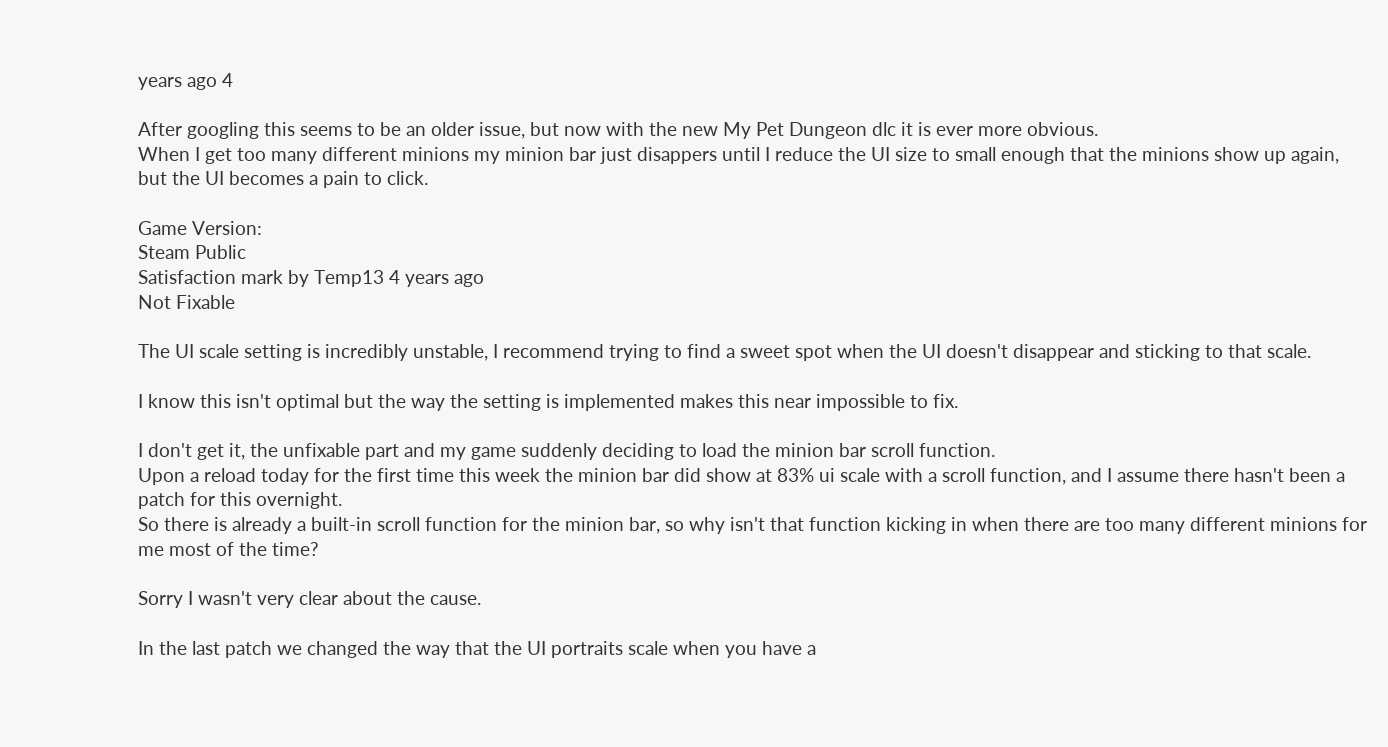years ago 4

After googling this seems to be an older issue, but now with the new My Pet Dungeon dlc it is ever more obvious.
When I get too many different minions my minion bar just disappers until I reduce the UI size to small enough that the minions show up again, but the UI becomes a pain to click.

Game Version:
Steam Public
Satisfaction mark by Temp13 4 years ago
Not Fixable

The UI scale setting is incredibly unstable, I recommend trying to find a sweet spot when the UI doesn't disappear and sticking to that scale.

I know this isn't optimal but the way the setting is implemented makes this near impossible to fix.

I don't get it, the unfixable part and my game suddenly deciding to load the minion bar scroll function.
Upon a reload today for the first time this week the minion bar did show at 83% ui scale with a scroll function, and I assume there hasn't been a patch for this overnight.
So there is already a built-in scroll function for the minion bar, so why isn't that function kicking in when there are too many different minions for me most of the time?

Sorry I wasn't very clear about the cause.

In the last patch we changed the way that the UI portraits scale when you have a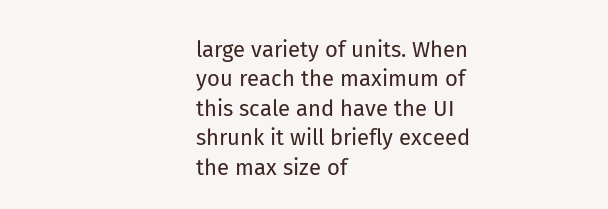large variety of units. When you reach the maximum of this scale and have the UI shrunk it will briefly exceed the max size of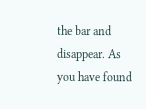the bar and disappear. As you have found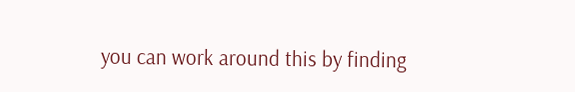you can work around this by finding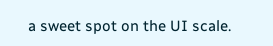a sweet spot on the UI scale.